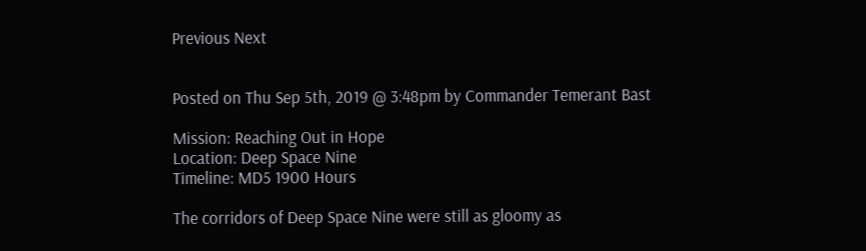Previous Next


Posted on Thu Sep 5th, 2019 @ 3:48pm by Commander Temerant Bast

Mission: Reaching Out in Hope
Location: Deep Space Nine
Timeline: MD5 1900 Hours

The corridors of Deep Space Nine were still as gloomy as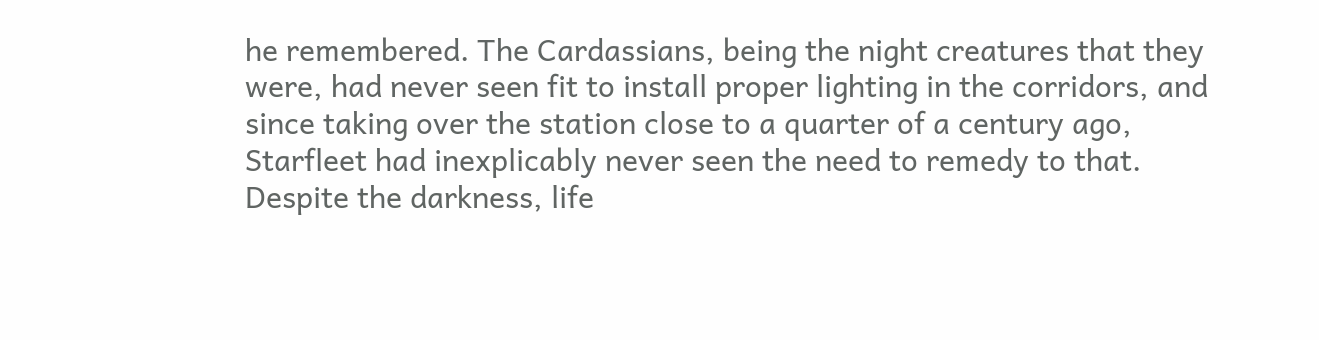he remembered. The Cardassians, being the night creatures that they were, had never seen fit to install proper lighting in the corridors, and since taking over the station close to a quarter of a century ago, Starfleet had inexplicably never seen the need to remedy to that. Despite the darkness, life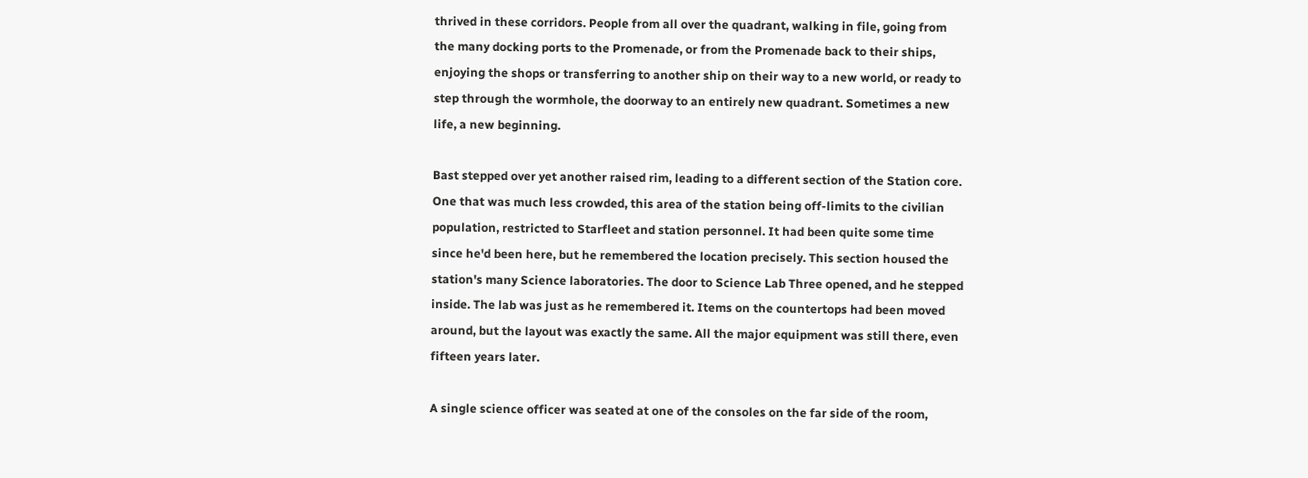thrived in these corridors. People from all over the quadrant, walking in file, going from the many docking ports to the Promenade, or from the Promenade back to their ships, enjoying the shops or transferring to another ship on their way to a new world, or ready to step through the wormhole, the doorway to an entirely new quadrant. Sometimes a new life, a new beginning.

Bast stepped over yet another raised rim, leading to a different section of the Station core. One that was much less crowded, this area of the station being off-limits to the civilian population, restricted to Starfleet and station personnel. It had been quite some time since he'd been here, but he remembered the location precisely. This section housed the station's many Science laboratories. The door to Science Lab Three opened, and he stepped inside. The lab was just as he remembered it. Items on the countertops had been moved around, but the layout was exactly the same. All the major equipment was still there, even fifteen years later.

A single science officer was seated at one of the consoles on the far side of the room,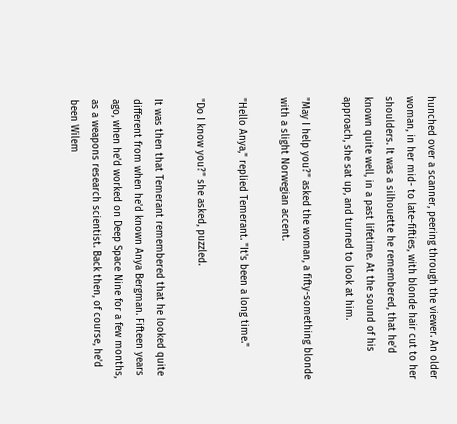hunched over a scanner, peering through the viewer. An older woman, in her mid- to late-fifties, with blonde hair cut to her shoulders. It was a silhouette he remembered, that he'd known quite well, in a past lifetime. At the sound of his approach, she sat up, and turned to look at him.

"May I help you?" asked the woman, a fifty-something blonde with a slight Norwegian accent.

"Hello Anya," replied Temerant. "It's been a long time."

"Do I know you?" she asked, puzzled.

It was then that Temerant remembered that he looked quite different from when he'd known Anya Bergman. Fifteen years ago, when he'd worked on Deep Space Nine for a few months, as a weapons research scientist. Back then, of course, he'd been Wilem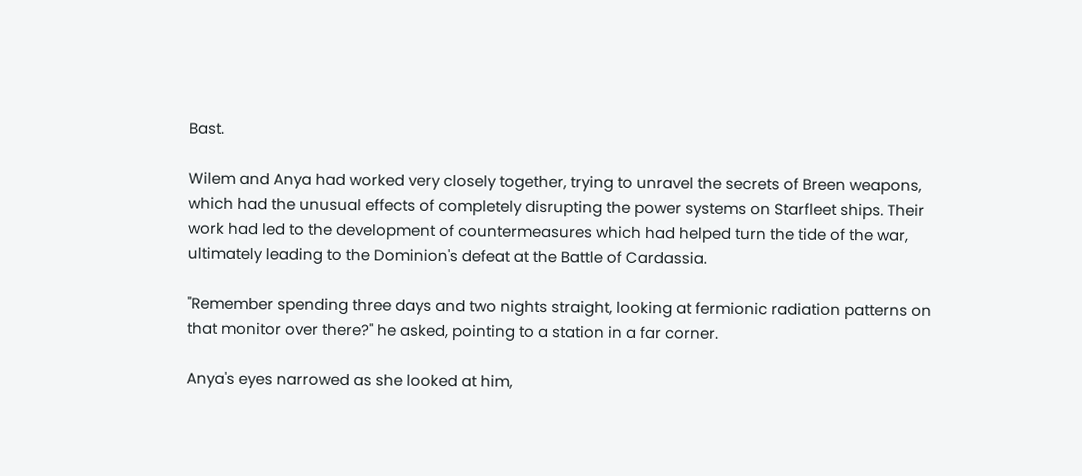Bast.

Wilem and Anya had worked very closely together, trying to unravel the secrets of Breen weapons, which had the unusual effects of completely disrupting the power systems on Starfleet ships. Their work had led to the development of countermeasures which had helped turn the tide of the war, ultimately leading to the Dominion's defeat at the Battle of Cardassia.

"Remember spending three days and two nights straight, looking at fermionic radiation patterns on that monitor over there?" he asked, pointing to a station in a far corner.

Anya's eyes narrowed as she looked at him,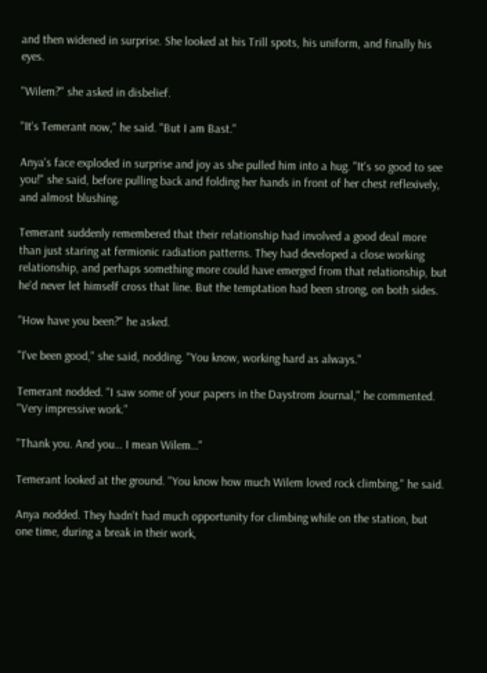and then widened in surprise. She looked at his Trill spots, his uniform, and finally his eyes.

"Wilem?" she asked in disbelief.

"It's Temerant now," he said. "But I am Bast."

Anya's face exploded in surprise and joy as she pulled him into a hug. "It's so good to see you!" she said, before pulling back and folding her hands in front of her chest reflexively, and almost blushing.

Temerant suddenly remembered that their relationship had involved a good deal more than just staring at fermionic radiation patterns. They had developed a close working relationship, and perhaps something more could have emerged from that relationship, but he'd never let himself cross that line. But the temptation had been strong, on both sides.

"How have you been?" he asked.

"I've been good," she said, nodding. "You know, working hard as always."

Temerant nodded. "I saw some of your papers in the Daystrom Journal," he commented. "Very impressive work."

"Thank you. And you… I mean Wilem…"

Temerant looked at the ground. "You know how much Wilem loved rock climbing," he said.

Anya nodded. They hadn't had much opportunity for climbing while on the station, but one time, during a break in their work,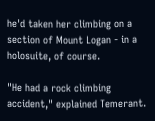he'd taken her climbing on a section of Mount Logan - in a holosuite, of course.

"He had a rock climbing accident," explained Temerant.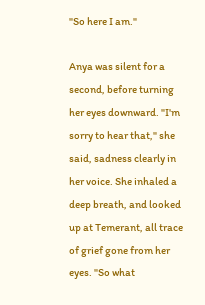"So here I am."

Anya was silent for a second, before turning her eyes downward. "I'm sorry to hear that," she said, sadness clearly in her voice. She inhaled a deep breath, and looked up at Temerant, all trace of grief gone from her eyes. "So what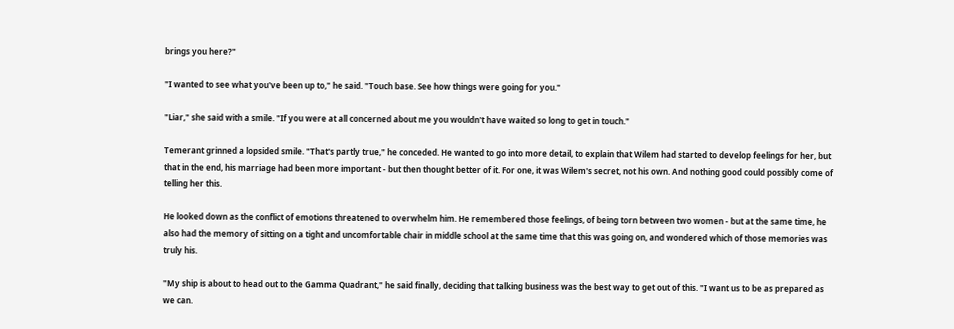brings you here?"

"I wanted to see what you've been up to," he said. "Touch base. See how things were going for you."

"Liar," she said with a smile. "If you were at all concerned about me you wouldn't have waited so long to get in touch."

Temerant grinned a lopsided smile. "That's partly true," he conceded. He wanted to go into more detail, to explain that Wilem had started to develop feelings for her, but that in the end, his marriage had been more important - but then thought better of it. For one, it was Wilem's secret, not his own. And nothing good could possibly come of telling her this.

He looked down as the conflict of emotions threatened to overwhelm him. He remembered those feelings, of being torn between two women - but at the same time, he also had the memory of sitting on a tight and uncomfortable chair in middle school at the same time that this was going on, and wondered which of those memories was truly his.

"My ship is about to head out to the Gamma Quadrant," he said finally, deciding that talking business was the best way to get out of this. "I want us to be as prepared as we can.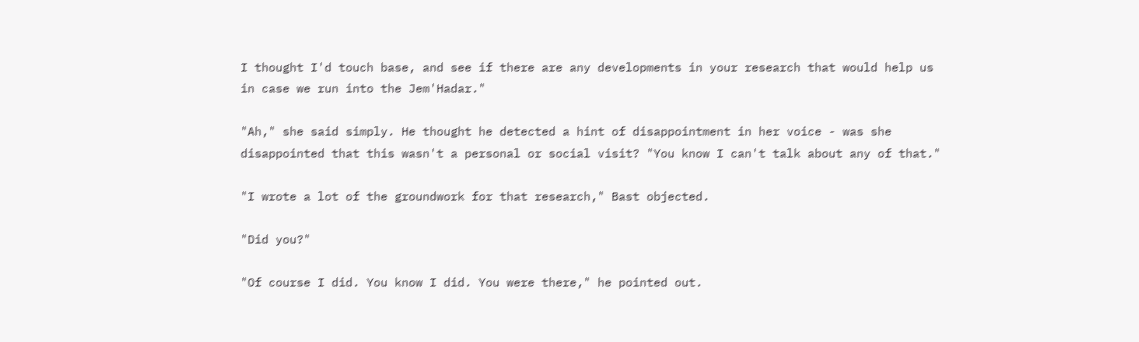I thought I'd touch base, and see if there are any developments in your research that would help us in case we run into the Jem'Hadar."

"Ah," she said simply. He thought he detected a hint of disappointment in her voice - was she disappointed that this wasn't a personal or social visit? "You know I can't talk about any of that."

"I wrote a lot of the groundwork for that research," Bast objected.

"Did you?"

"Of course I did. You know I did. You were there," he pointed out.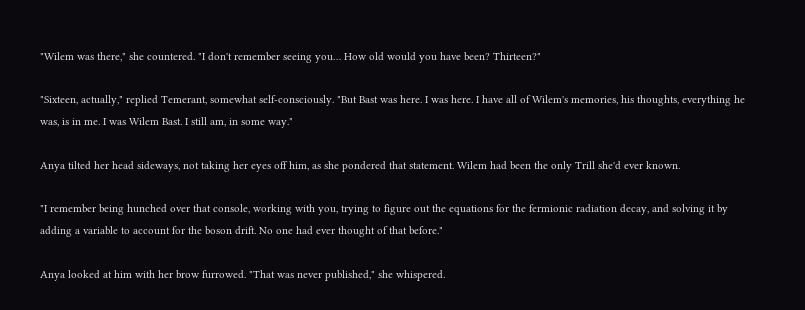"Wilem was there," she countered. "I don't remember seeing you… How old would you have been? Thirteen?"

"Sixteen, actually," replied Temerant, somewhat self-consciously. "But Bast was here. I was here. I have all of Wilem's memories, his thoughts, everything he was, is in me. I was Wilem Bast. I still am, in some way."

Anya tilted her head sideways, not taking her eyes off him, as she pondered that statement. Wilem had been the only Trill she'd ever known.

"I remember being hunched over that console, working with you, trying to figure out the equations for the fermionic radiation decay, and solving it by adding a variable to account for the boson drift. No one had ever thought of that before."

Anya looked at him with her brow furrowed. "That was never published," she whispered.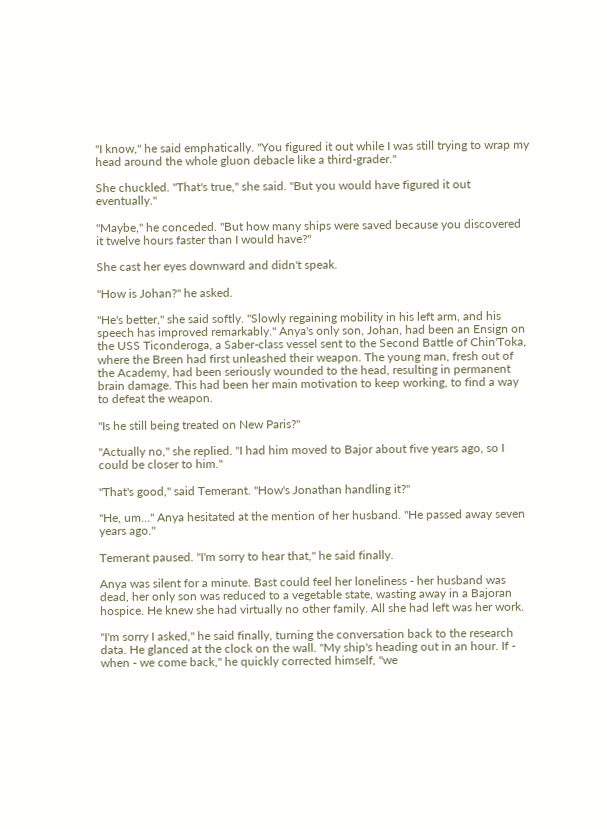"I know," he said emphatically. "You figured it out while I was still trying to wrap my head around the whole gluon debacle like a third-grader."

She chuckled. "That's true," she said. "But you would have figured it out eventually."

"Maybe," he conceded. "But how many ships were saved because you discovered it twelve hours faster than I would have?"

She cast her eyes downward and didn't speak.

"How is Johan?" he asked.

"He's better," she said softly. "Slowly regaining mobility in his left arm, and his speech has improved remarkably." Anya's only son, Johan, had been an Ensign on the USS Ticonderoga, a Saber-class vessel sent to the Second Battle of Chin'Toka, where the Breen had first unleashed their weapon. The young man, fresh out of the Academy, had been seriously wounded to the head, resulting in permanent brain damage. This had been her main motivation to keep working, to find a way to defeat the weapon.

"Is he still being treated on New Paris?"

"Actually no," she replied. "I had him moved to Bajor about five years ago, so I could be closer to him."

"That's good," said Temerant. "How's Jonathan handling it?"

"He, um…" Anya hesitated at the mention of her husband. "He passed away seven years ago."

Temerant paused. "I'm sorry to hear that," he said finally.

Anya was silent for a minute. Bast could feel her loneliness - her husband was dead, her only son was reduced to a vegetable state, wasting away in a Bajoran hospice. He knew she had virtually no other family. All she had left was her work.

"I'm sorry I asked," he said finally, turning the conversation back to the research data. He glanced at the clock on the wall. "My ship's heading out in an hour. If - when - we come back," he quickly corrected himself, "we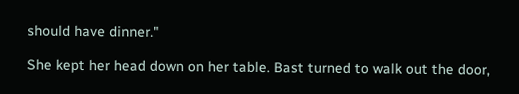should have dinner."

She kept her head down on her table. Bast turned to walk out the door,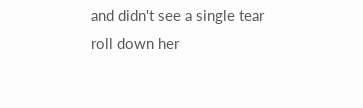and didn't see a single tear roll down her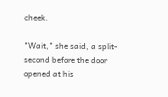cheek.

"Wait," she said, a split-second before the door opened at his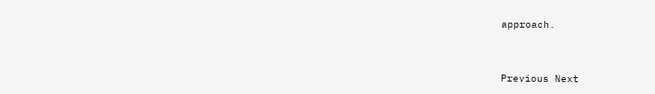approach.


Previous Next